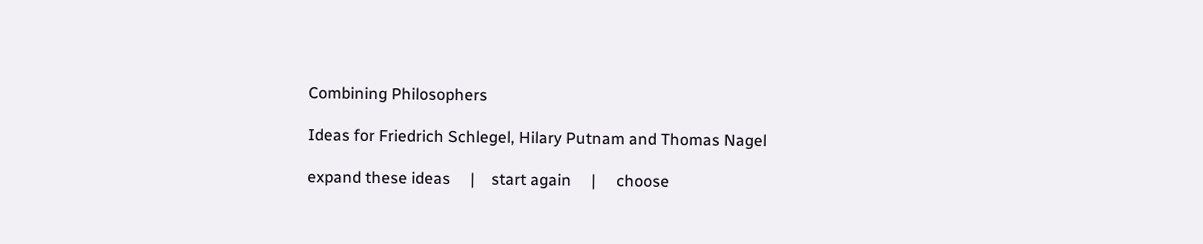Combining Philosophers

Ideas for Friedrich Schlegel, Hilary Putnam and Thomas Nagel

expand these ideas     |    start again     |     choose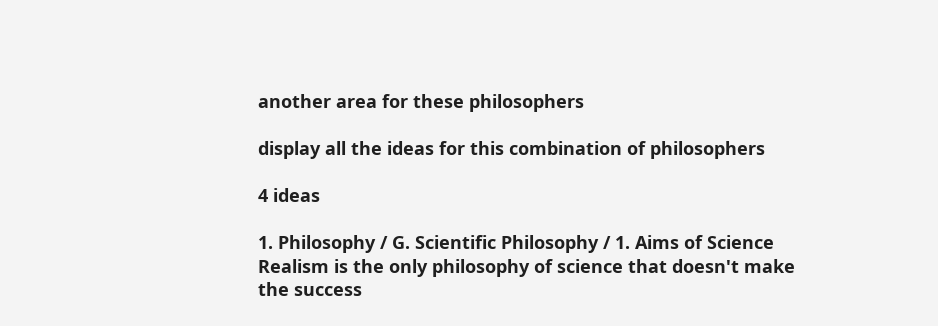another area for these philosophers

display all the ideas for this combination of philosophers

4 ideas

1. Philosophy / G. Scientific Philosophy / 1. Aims of Science
Realism is the only philosophy of science that doesn't make the success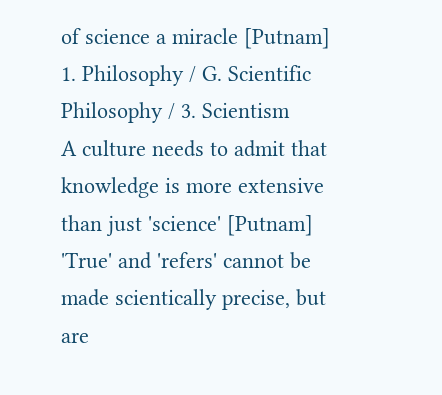of science a miracle [Putnam]
1. Philosophy / G. Scientific Philosophy / 3. Scientism
A culture needs to admit that knowledge is more extensive than just 'science' [Putnam]
'True' and 'refers' cannot be made scientically precise, but are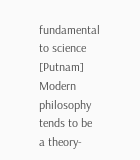fundamental to science [Putnam]
Modern philosophy tends to be a theory-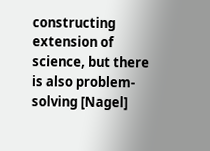constructing extension of science, but there is also problem-solving [Nagel]